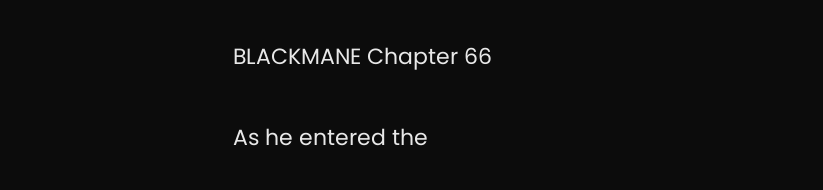BLACKMANE Chapter 66

As he entered the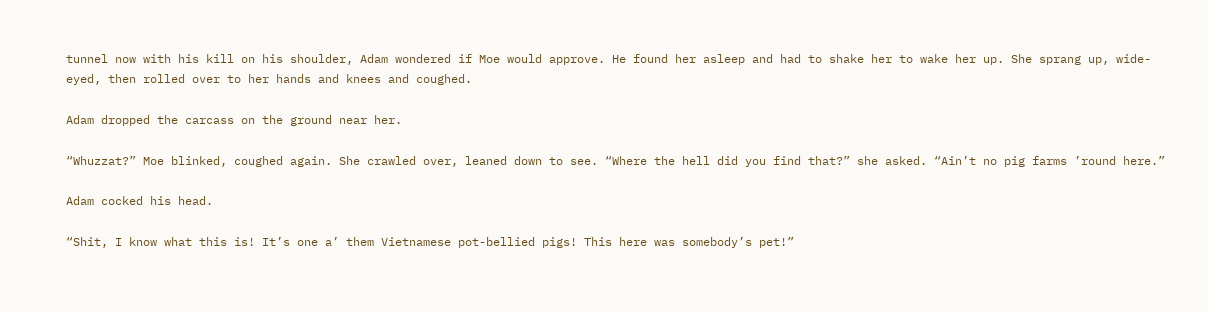tunnel now with his kill on his shoulder, Adam wondered if Moe would approve. He found her asleep and had to shake her to wake her up. She sprang up, wide-eyed, then rolled over to her hands and knees and coughed.

Adam dropped the carcass on the ground near her.

“Whuzzat?” Moe blinked, coughed again. She crawled over, leaned down to see. “Where the hell did you find that?” she asked. “Ain’t no pig farms ’round here.”

Adam cocked his head.

“Shit, I know what this is! It’s one a’ them Vietnamese pot-bellied pigs! This here was somebody’s pet!”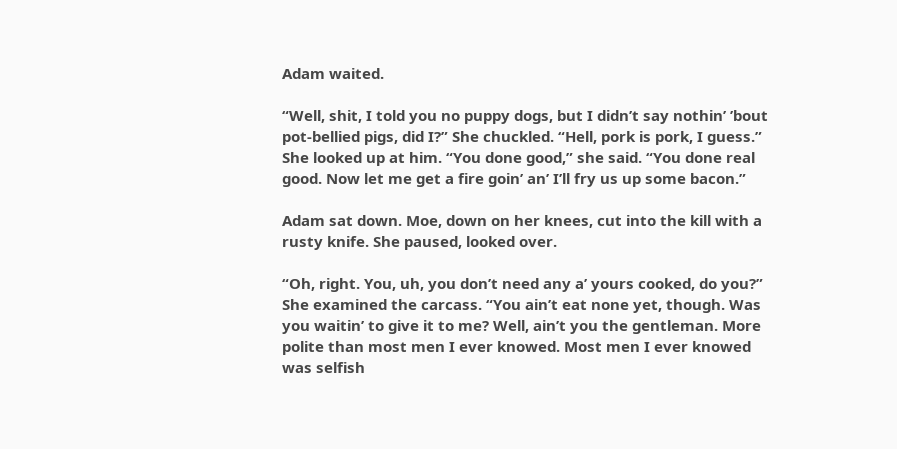Adam waited.

“Well, shit, I told you no puppy dogs, but I didn’t say nothin’ ’bout pot-bellied pigs, did I?” She chuckled. “Hell, pork is pork, I guess.” She looked up at him. “You done good,” she said. “You done real good. Now let me get a fire goin’ an’ I’ll fry us up some bacon.”

Adam sat down. Moe, down on her knees, cut into the kill with a rusty knife. She paused, looked over.

“Oh, right. You, uh, you don’t need any a’ yours cooked, do you?” She examined the carcass. “You ain’t eat none yet, though. Was you waitin’ to give it to me? Well, ain’t you the gentleman. More polite than most men I ever knowed. Most men I ever knowed was selfish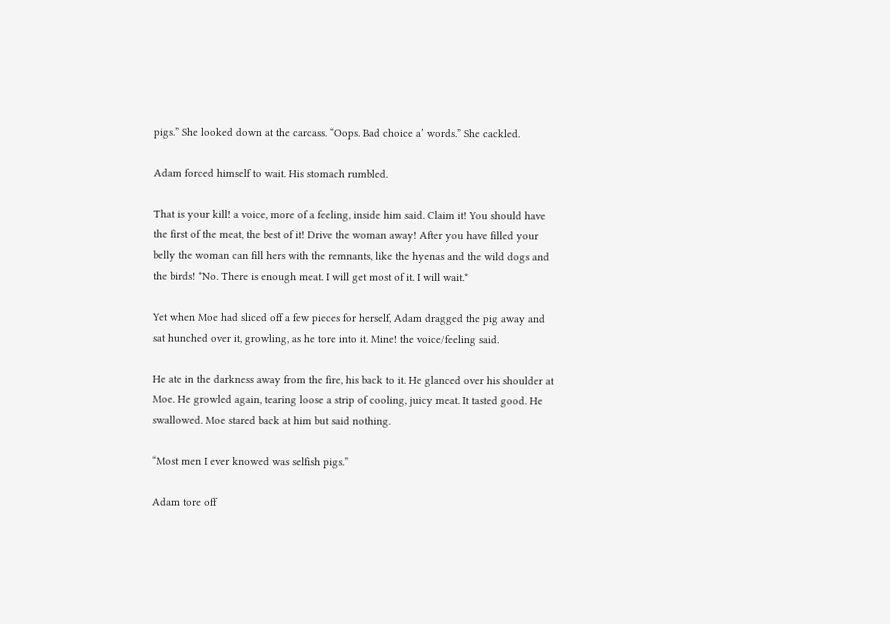pigs.” She looked down at the carcass. “Oops. Bad choice a’ words.” She cackled.

Adam forced himself to wait. His stomach rumbled.

That is your kill! a voice, more of a feeling, inside him said. Claim it! You should have the first of the meat, the best of it! Drive the woman away! After you have filled your belly the woman can fill hers with the remnants, like the hyenas and the wild dogs and the birds! *No. There is enough meat. I will get most of it. I will wait.*

Yet when Moe had sliced off a few pieces for herself, Adam dragged the pig away and sat hunched over it, growling, as he tore into it. Mine! the voice/feeling said.

He ate in the darkness away from the fire, his back to it. He glanced over his shoulder at Moe. He growled again, tearing loose a strip of cooling, juicy meat. It tasted good. He swallowed. Moe stared back at him but said nothing.

“Most men I ever knowed was selfish pigs.”

Adam tore off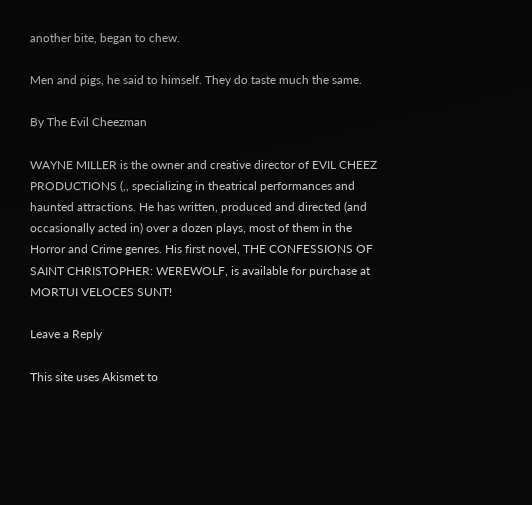another bite, began to chew.

Men and pigs, he said to himself. They do taste much the same.

By The Evil Cheezman

WAYNE MILLER is the owner and creative director of EVIL CHEEZ PRODUCTIONS (,, specializing in theatrical performances and haunted attractions. He has written, produced and directed (and occasionally acted in) over a dozen plays, most of them in the Horror and Crime genres. His first novel, THE CONFESSIONS OF SAINT CHRISTOPHER: WEREWOLF, is available for purchase at MORTUI VELOCES SUNT!

Leave a Reply

This site uses Akismet to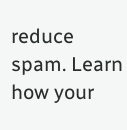reduce spam. Learn how your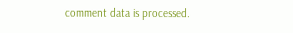comment data is processed.